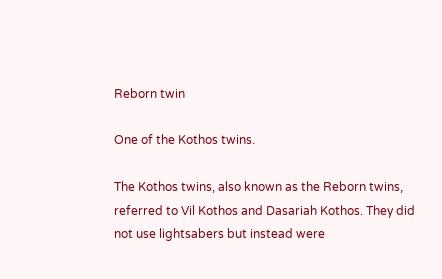Reborn twin

One of the Kothos twins.

The Kothos twins, also known as the Reborn twins, referred to Vil Kothos and Dasariah Kothos. They did not use lightsabers but instead were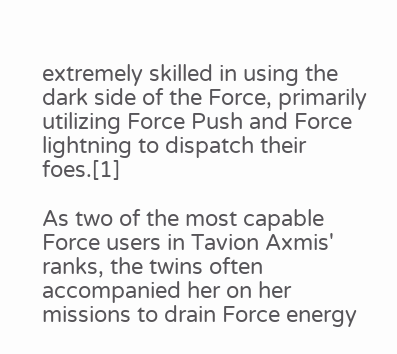extremely skilled in using the dark side of the Force, primarily utilizing Force Push and Force lightning to dispatch their foes.[1]

As two of the most capable Force users in Tavion Axmis' ranks, the twins often accompanied her on her missions to drain Force energy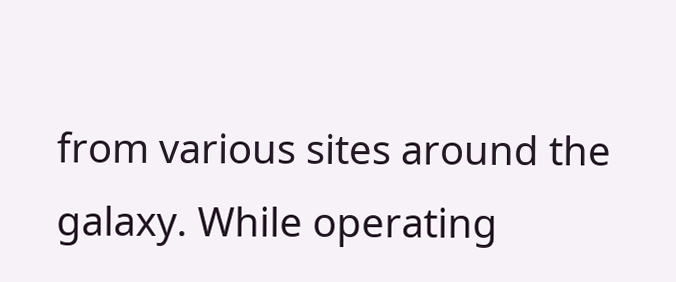from various sites around the galaxy. While operating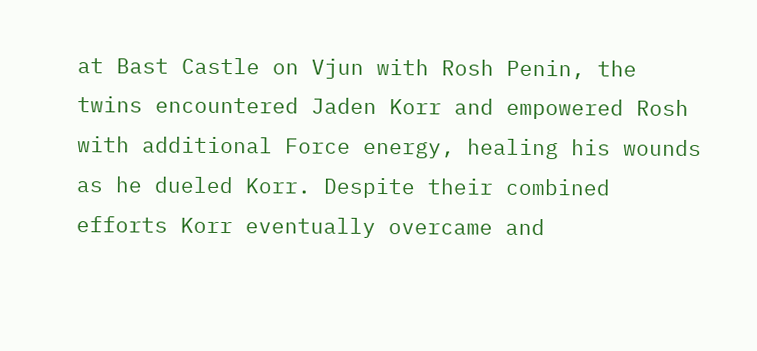at Bast Castle on Vjun with Rosh Penin, the twins encountered Jaden Korr and empowered Rosh with additional Force energy, healing his wounds as he dueled Korr. Despite their combined efforts Korr eventually overcame and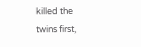killed the twins first,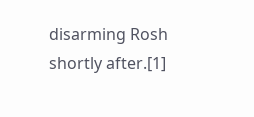disarming Rosh shortly after.[1]